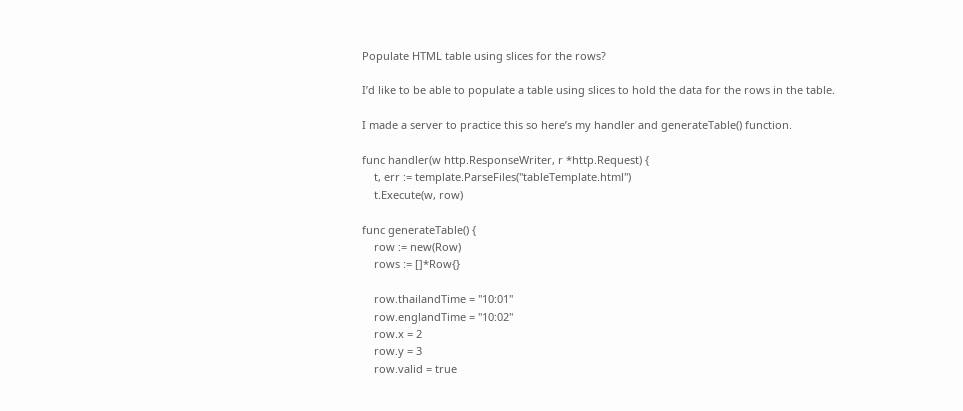Populate HTML table using slices for the rows?

I’d like to be able to populate a table using slices to hold the data for the rows in the table.

I made a server to practice this so here’s my handler and generateTable() function.

func handler(w http.ResponseWriter, r *http.Request) {
    t, err := template.ParseFiles("tableTemplate.html")
    t.Execute(w, row)

func generateTable() {
    row := new(Row)
    rows := []*Row{}

    row.thailandTime = "10:01"
    row.englandTime = "10:02"
    row.x = 2
    row.y = 3
    row.valid = true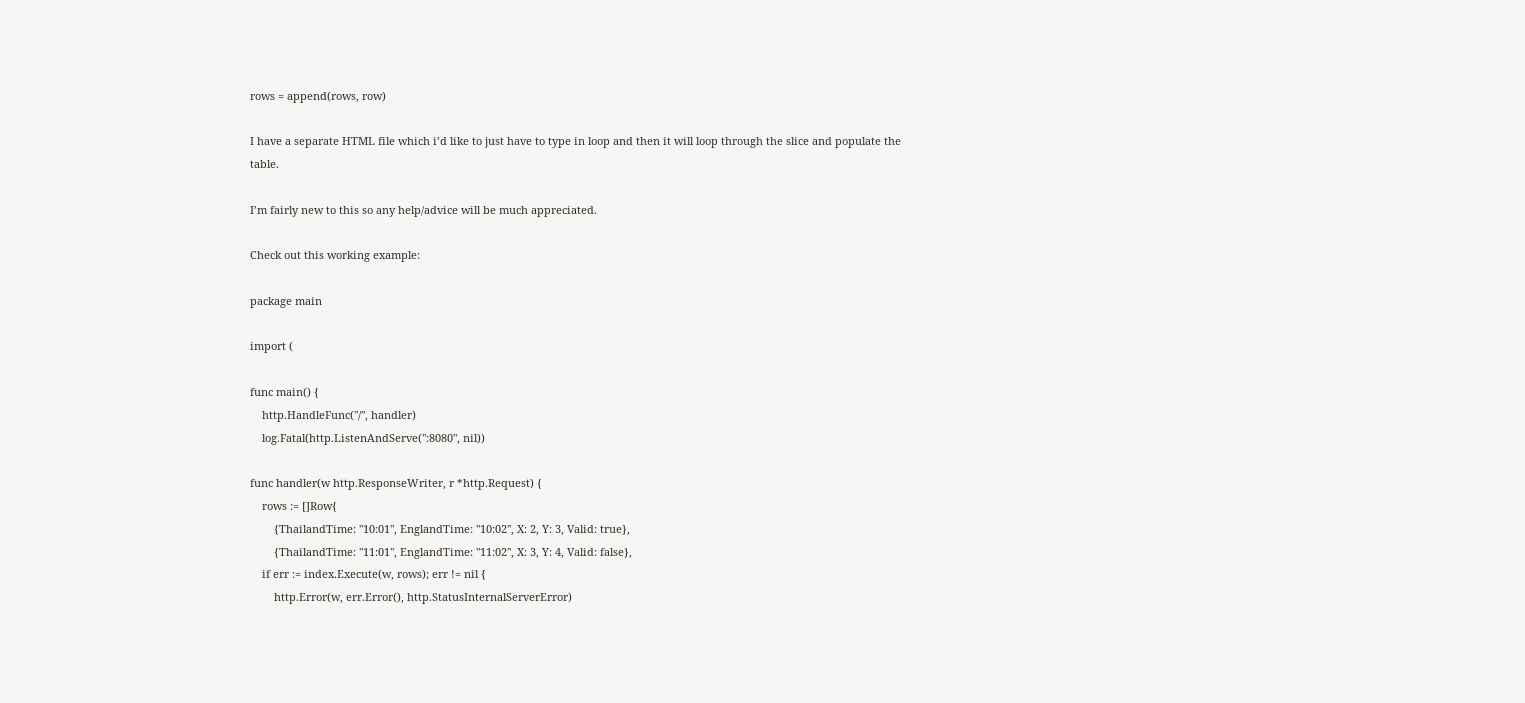rows = append(rows, row)

I have a separate HTML file which i’d like to just have to type in loop and then it will loop through the slice and populate the table.

I’m fairly new to this so any help/advice will be much appreciated.

Check out this working example:

package main

import (

func main() {
    http.HandleFunc("/", handler)
    log.Fatal(http.ListenAndServe(":8080", nil))

func handler(w http.ResponseWriter, r *http.Request) {
    rows := []Row{
        {ThailandTime: "10:01", EnglandTime: "10:02", X: 2, Y: 3, Valid: true},
        {ThailandTime: "11:01", EnglandTime: "11:02", X: 3, Y: 4, Valid: false},
    if err := index.Execute(w, rows); err != nil {
        http.Error(w, err.Error(), http.StatusInternalServerError)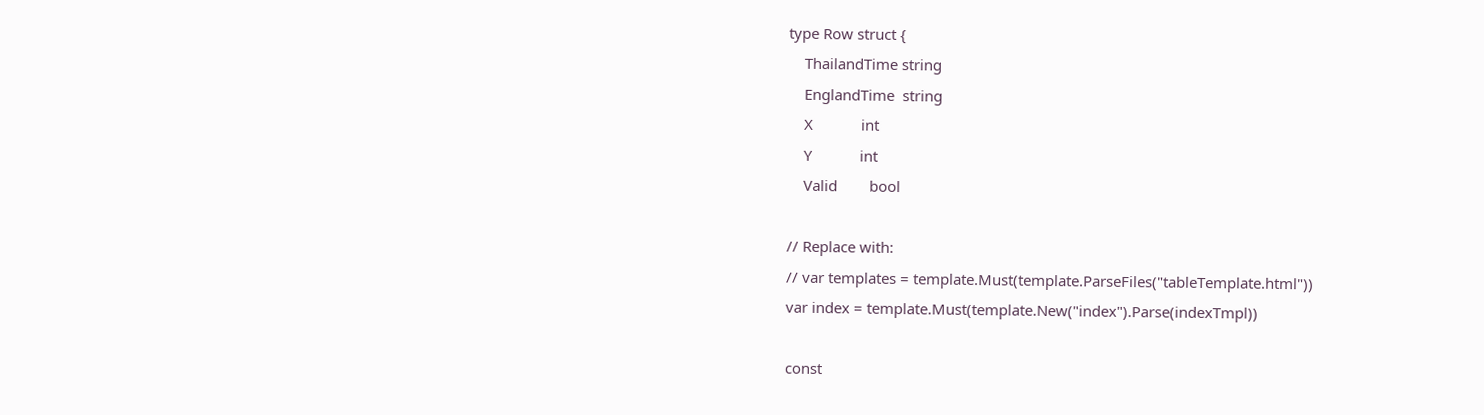type Row struct {
    ThailandTime string
    EnglandTime  string
    X            int
    Y            int
    Valid        bool

// Replace with:
// var templates = template.Must(template.ParseFiles("tableTemplate.html"))
var index = template.Must(template.New("index").Parse(indexTmpl))

const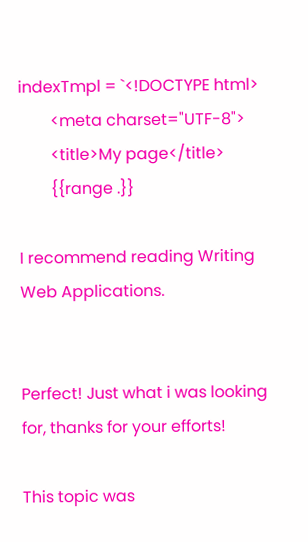indexTmpl = `<!DOCTYPE html>
        <meta charset="UTF-8">
        <title>My page</title>
        {{range .}}

I recommend reading Writing Web Applications.


Perfect! Just what i was looking for, thanks for your efforts!

This topic was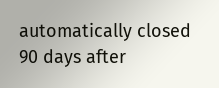automatically closed 90 days after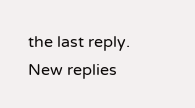the last reply. New replies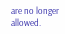are no longer allowed.